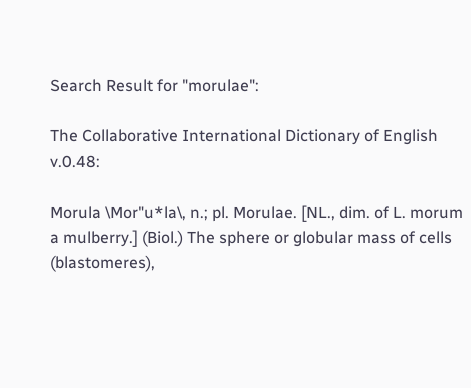Search Result for "morulae":

The Collaborative International Dictionary of English v.0.48:

Morula \Mor"u*la\, n.; pl. Morulae. [NL., dim. of L. morum a mulberry.] (Biol.) The sphere or globular mass of cells (blastomeres),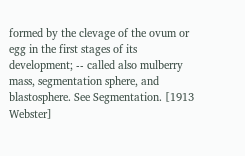formed by the clevage of the ovum or egg in the first stages of its development; -- called also mulberry mass, segmentation sphere, and blastosphere. See Segmentation. [1913 Webster]